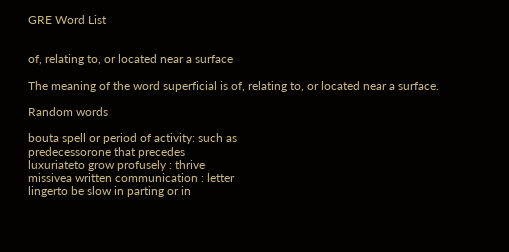GRE Word List


of, relating to, or located near a surface

The meaning of the word superficial is of, relating to, or located near a surface.

Random words

bouta spell or period of activity: such as
predecessorone that precedes
luxuriateto grow profusely : thrive
missivea written communication : letter
lingerto be slow in parting or in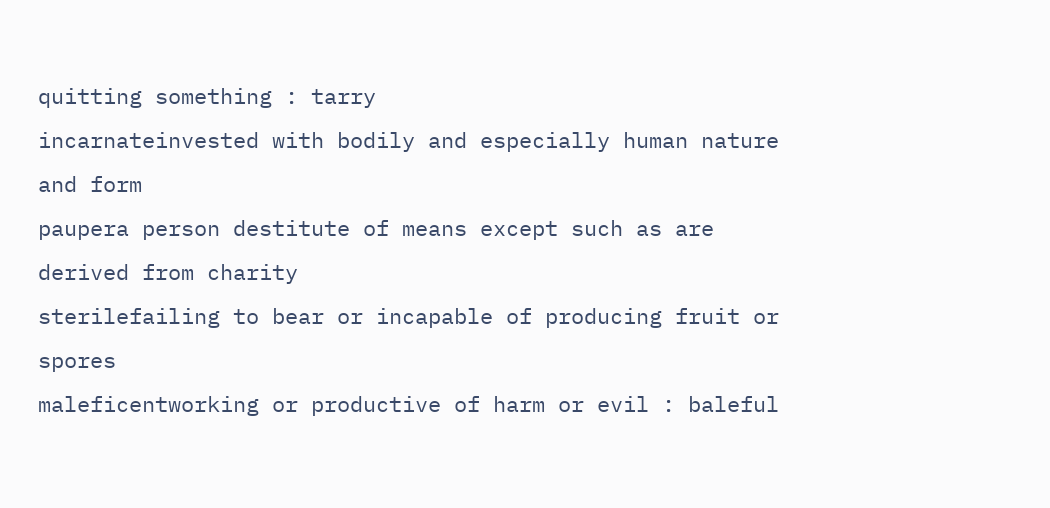quitting something : tarry
incarnateinvested with bodily and especially human nature and form
paupera person destitute of means except such as are derived from charity
sterilefailing to bear or incapable of producing fruit or spores
maleficentworking or productive of harm or evil : baleful